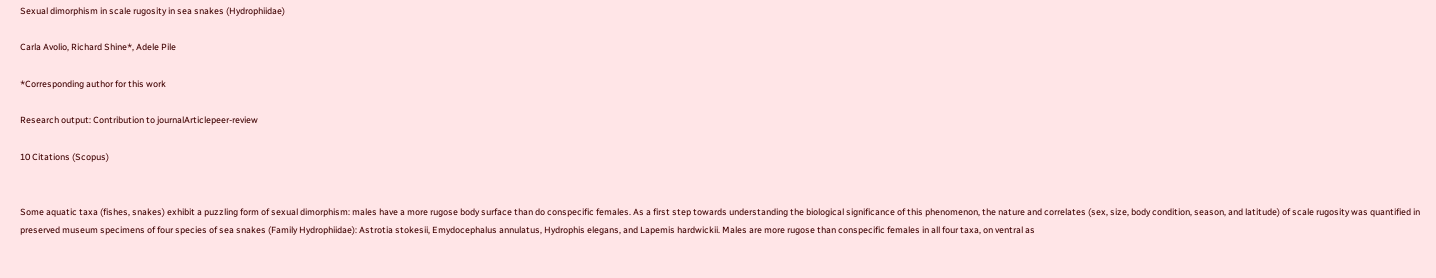Sexual dimorphism in scale rugosity in sea snakes (Hydrophiidae)

Carla Avolio, Richard Shine*, Adele Pile

*Corresponding author for this work

Research output: Contribution to journalArticlepeer-review

10 Citations (Scopus)


Some aquatic taxa (fishes, snakes) exhibit a puzzling form of sexual dimorphism: males have a more rugose body surface than do conspecific females. As a first step towards understanding the biological significance of this phenomenon, the nature and correlates (sex, size, body condition, season, and latitude) of scale rugosity was quantified in preserved museum specimens of four species of sea snakes (Family Hydrophiidae): Astrotia stokesii, Emydocephalus annulatus, Hydrophis elegans, and Lapemis hardwickii. Males are more rugose than conspecific females in all four taxa, on ventral as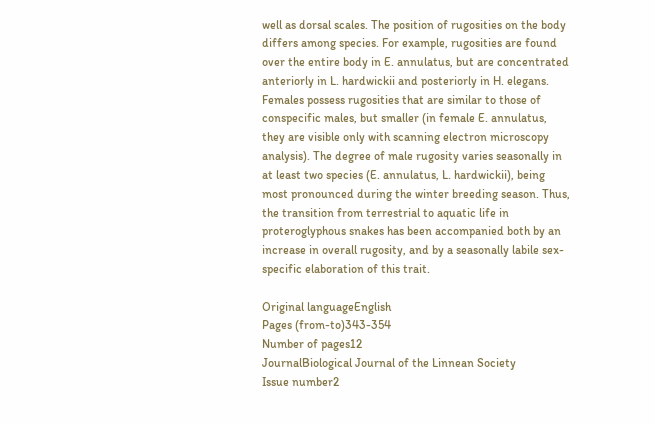well as dorsal scales. The position of rugosities on the body differs among species. For example, rugosities are found over the entire body in E. annulatus, but are concentrated anteriorly in L. hardwickii and posteriorly in H. elegans. Females possess rugosities that are similar to those of conspecific males, but smaller (in female E. annulatus, they are visible only with scanning electron microscopy analysis). The degree of male rugosity varies seasonally in at least two species (E. annulatus, L. hardwickii), being most pronounced during the winter breeding season. Thus, the transition from terrestrial to aquatic life in proteroglyphous snakes has been accompanied both by an increase in overall rugosity, and by a seasonally labile sex-specific elaboration of this trait.

Original languageEnglish
Pages (from-to)343-354
Number of pages12
JournalBiological Journal of the Linnean Society
Issue number2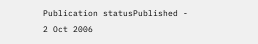Publication statusPublished - 2 Oct 2006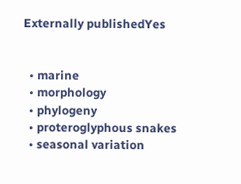Externally publishedYes


  • marine
  • morphology
  • phylogeny
  • proteroglyphous snakes
  • seasonal variation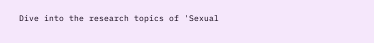Dive into the research topics of 'Sexual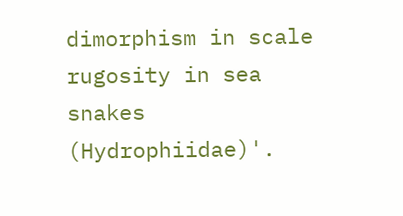dimorphism in scale rugosity in sea snakes (Hydrophiidae)'.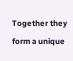Together they form a unique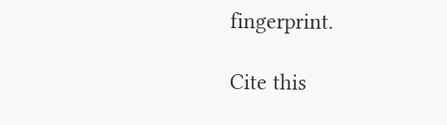fingerprint.

Cite this